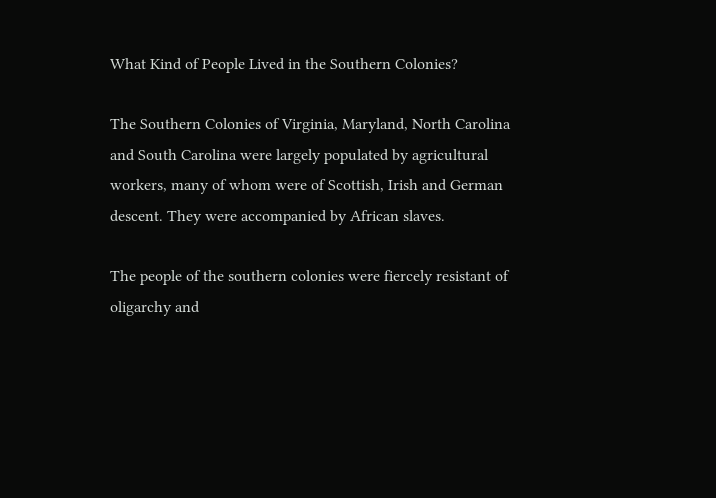What Kind of People Lived in the Southern Colonies?

The Southern Colonies of Virginia, Maryland, North Carolina and South Carolina were largely populated by agricultural workers, many of whom were of Scottish, Irish and German descent. They were accompanied by African slaves.

The people of the southern colonies were fiercely resistant of oligarchy and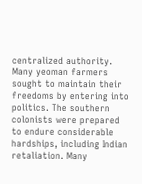centralized authority. Many yeoman farmers sought to maintain their freedoms by entering into politics. The southern colonists were prepared to endure considerable hardships, including Indian retaliation. Many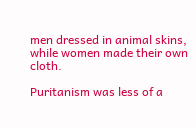men dressed in animal skins, while women made their own cloth.

Puritanism was less of a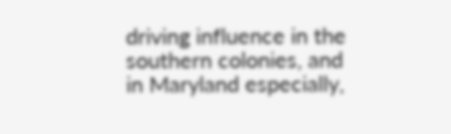driving influence in the southern colonies, and in Maryland especially,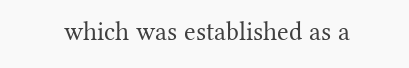which was established as a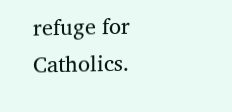refuge for Catholics.